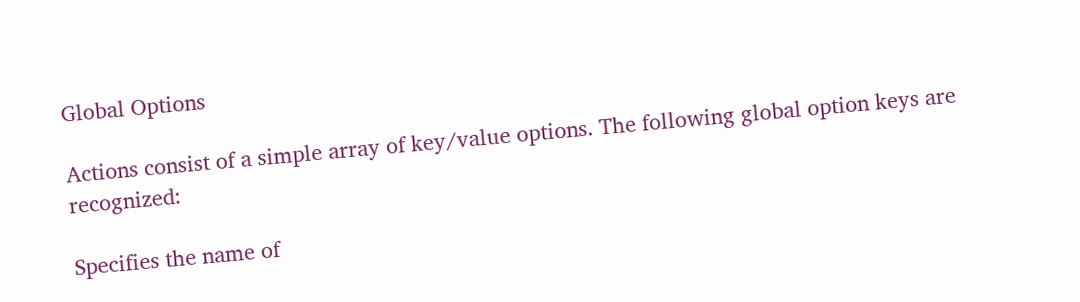Global Options

Actions consist of a simple array of key/value options. The following global option keys are recognized:

Specifies the name of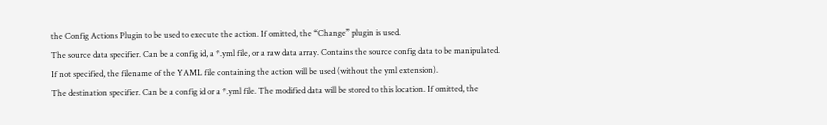the Config Actions Plugin to be used to execute the action. If omitted, the “Change” plugin is used.
The source data specifier. Can be a config id, a *.yml file, or a raw data array. Contains the source config data to be manipulated. If not specified, the filename of the YAML file containing the action will be used (without the yml extension).
The destination specifier. Can be a config id or a *.yml file. The modified data will be stored to this location. If omitted, the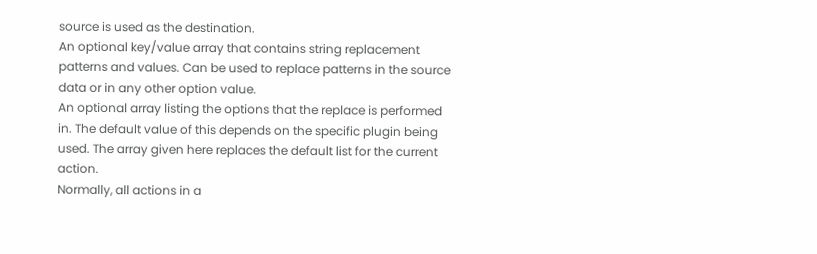source is used as the destination.
An optional key/value array that contains string replacement patterns and values. Can be used to replace patterns in the source data or in any other option value.
An optional array listing the options that the replace is performed in. The default value of this depends on the specific plugin being used. The array given here replaces the default list for the current action.
Normally, all actions in a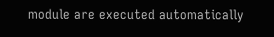module are executed automatically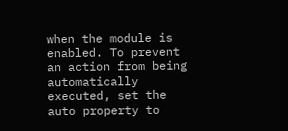when the module is enabled. To prevent an action from being automatically executed, set the auto property to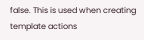false. This is used when creating template actions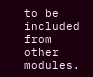to be included from other modules.